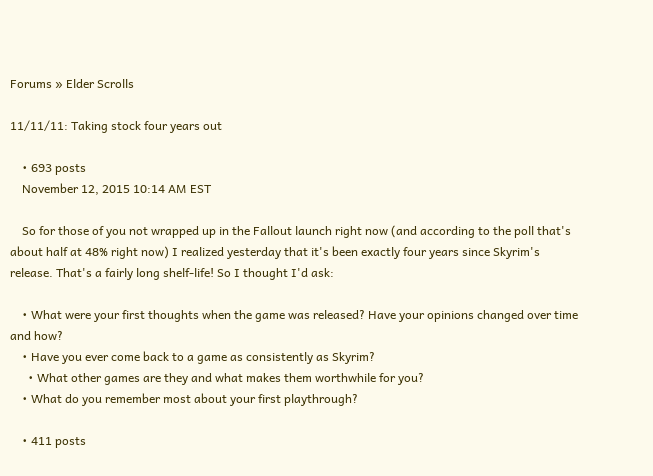Forums » Elder Scrolls

11/11/11: Taking stock four years out

    • 693 posts
    November 12, 2015 10:14 AM EST

    So for those of you not wrapped up in the Fallout launch right now (and according to the poll that's about half at 48% right now) I realized yesterday that it's been exactly four years since Skyrim's release. That's a fairly long shelf-life! So I thought I'd ask:

    • What were your first thoughts when the game was released? Have your opinions changed over time and how?
    • Have you ever come back to a game as consistently as Skyrim?
      • What other games are they and what makes them worthwhile for you?
    • What do you remember most about your first playthrough?

    • 411 posts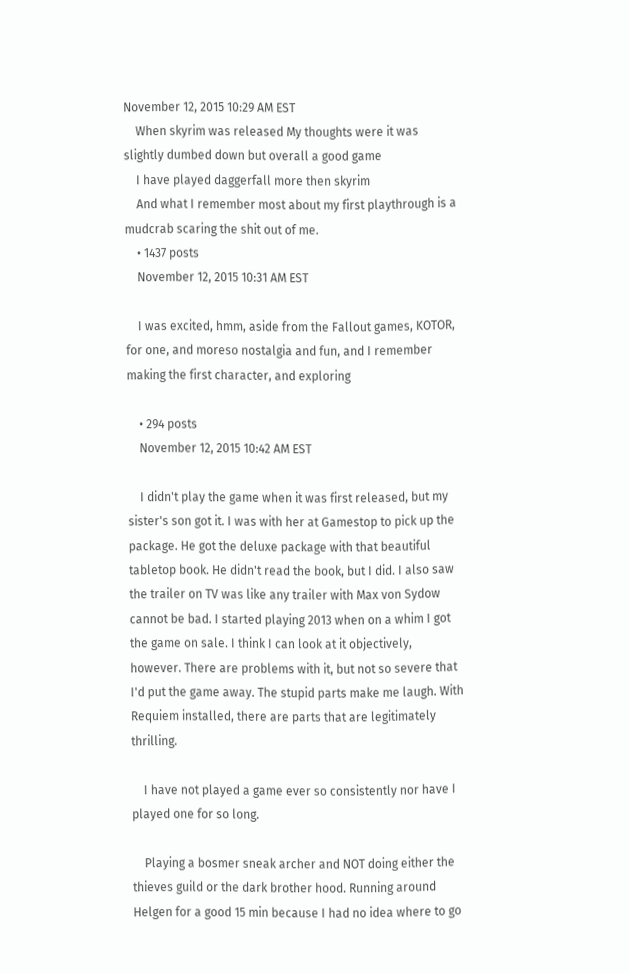November 12, 2015 10:29 AM EST
    When skyrim was released My thoughts were it was slightly dumbed down but overall a good game
    I have played daggerfall more then skyrim
    And what I remember most about my first playthrough is a mudcrab scaring the shit out of me.
    • 1437 posts
    November 12, 2015 10:31 AM EST

    I was excited, hmm, aside from the Fallout games, KOTOR, for one, and moreso nostalgia and fun, and I remember making the first character, and exploring

    • 294 posts
    November 12, 2015 10:42 AM EST

    I didn't play the game when it was first released, but my sister's son got it. I was with her at Gamestop to pick up the package. He got the deluxe package with that beautiful tabletop book. He didn't read the book, but I did. I also saw the trailer on TV was like any trailer with Max von Sydow cannot be bad. I started playing 2013 when on a whim I got the game on sale. I think I can look at it objectively, however. There are problems with it, but not so severe that I'd put the game away. The stupid parts make me laugh. With Requiem installed, there are parts that are legitimately thrilling.

    I have not played a game ever so consistently nor have I played one for so long.

    Playing a bosmer sneak archer and NOT doing either the thieves guild or the dark brother hood. Running around Helgen for a good 15 min because I had no idea where to go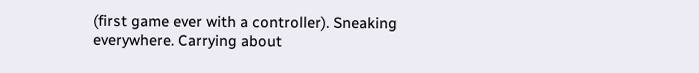(first game ever with a controller). Sneaking everywhere. Carrying about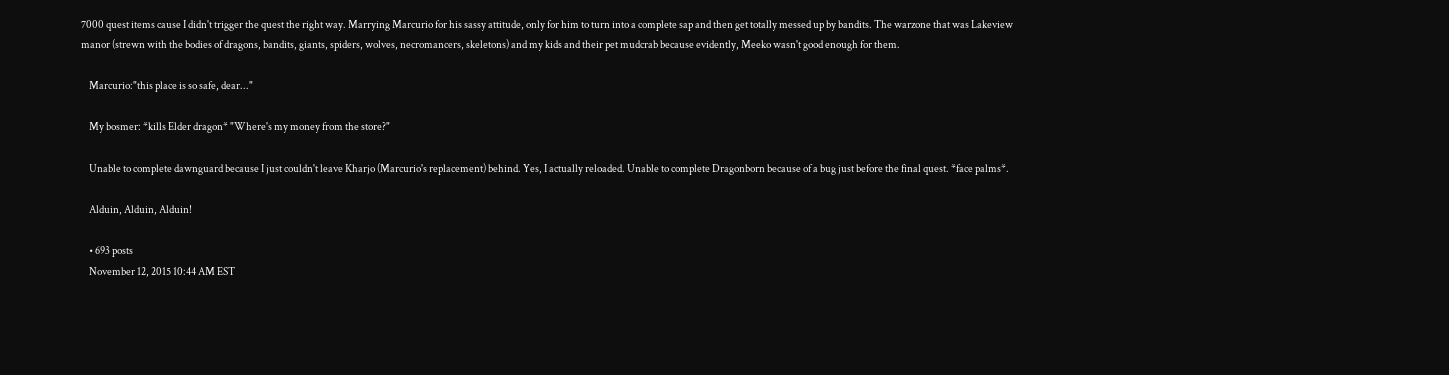7000 quest items cause I didn't trigger the quest the right way. Marrying Marcurio for his sassy attitude, only for him to turn into a complete sap and then get totally messed up by bandits. The warzone that was Lakeview manor (strewn with the bodies of dragons, bandits, giants, spiders, wolves, necromancers, skeletons) and my kids and their pet mudcrab because evidently, Meeko wasn't good enough for them.

    Marcurio:"this place is so safe, dear..."

    My bosmer: *kills Elder dragon* "Where's my money from the store?"

    Unable to complete dawnguard because I just couldn't leave Kharjo (Marcurio's replacement) behind. Yes, I actually reloaded. Unable to complete Dragonborn because of a bug just before the final quest. *face palms*.

    Alduin, Alduin, Alduin!

    • 693 posts
    November 12, 2015 10:44 AM EST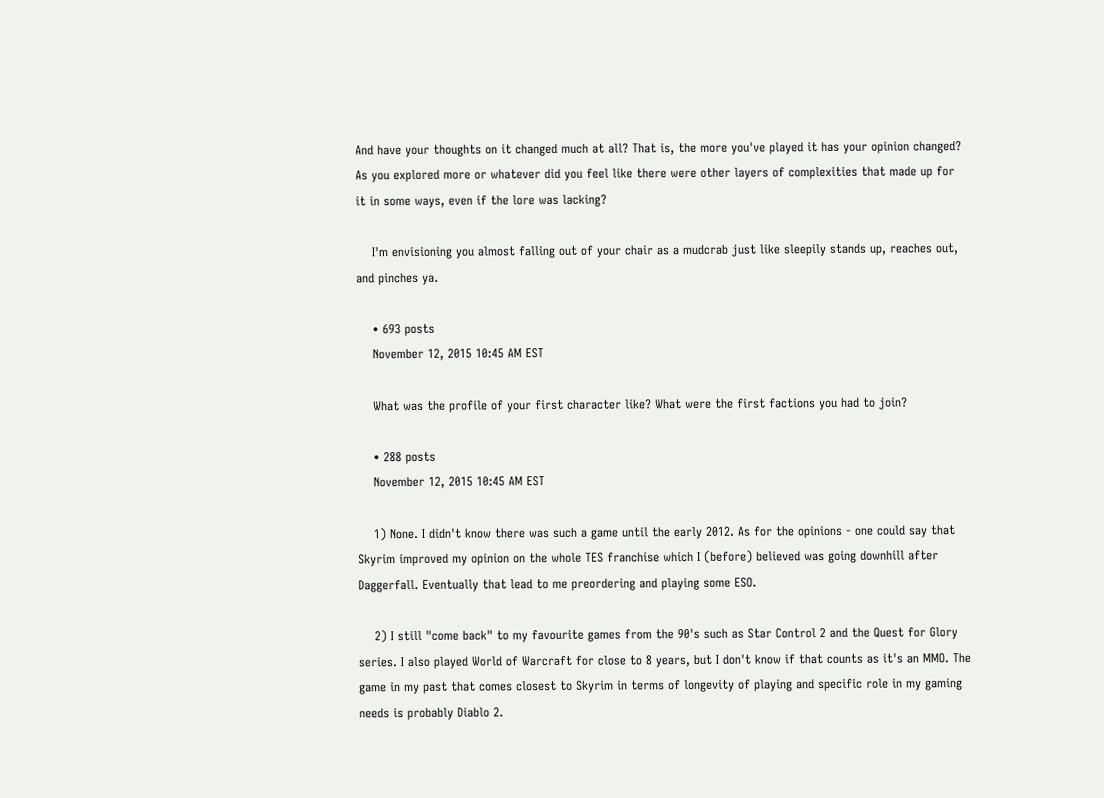And have your thoughts on it changed much at all? That is, the more you've played it has your opinion changed? As you explored more or whatever did you feel like there were other layers of complexities that made up for it in some ways, even if the lore was lacking?

    I'm envisioning you almost falling out of your chair as a mudcrab just like sleepily stands up, reaches out, and pinches ya.

    • 693 posts
    November 12, 2015 10:45 AM EST

    What was the profile of your first character like? What were the first factions you had to join?

    • 288 posts
    November 12, 2015 10:45 AM EST

    1) None. I didn't know there was such a game until the early 2012. As for the opinions - one could say that Skyrim improved my opinion on the whole TES franchise which I (before) believed was going downhill after Daggerfall. Eventually that lead to me preordering and playing some ESO.

    2) I still "come back" to my favourite games from the 90's such as Star Control 2 and the Quest for Glory series. I also played World of Warcraft for close to 8 years, but I don't know if that counts as it's an MMO. The game in my past that comes closest to Skyrim in terms of longevity of playing and specific role in my gaming needs is probably Diablo 2.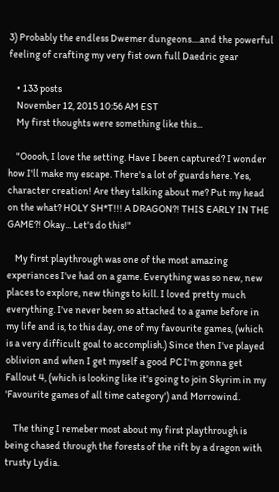3) Probably the endless Dwemer dungeons....and the powerful feeling of crafting my very fist own full Daedric gear

    • 133 posts
    November 12, 2015 10:56 AM EST
    My first thoughts were something like this...

    "Ooooh, I love the setting. Have I been captured? I wonder how I'll make my escape. There's a lot of guards here. Yes, character creation! Are they talking about me? Put my head on the what? HOLY SH*T!!! A DRAGON?! THIS EARLY IN THE GAME?! Okay... Let's do this!"

    My first playthrough was one of the most amazing experiances I've had on a game. Everything was so new, new places to explore, new things to kill. I loved pretty much everything. I've never been so attached to a game before in my life and is, to this day, one of my favourite games, (which is a very difficult goal to accomplish.) Since then I've played oblivion and when I get myself a good PC I'm gonna get Fallout 4, (which is looking like it's going to join Skyrim in my 'Favourite games of all time category') and Morrowind.

    The thing I remeber most about my first playthrough is being chased through the forests of the rift by a dragon with trusty Lydia.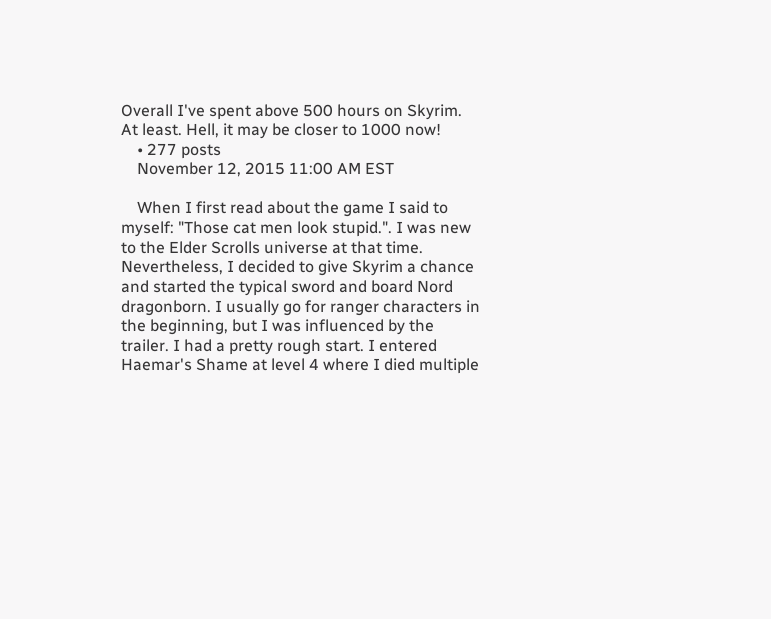Overall I've spent above 500 hours on Skyrim. At least. Hell, it may be closer to 1000 now!
    • 277 posts
    November 12, 2015 11:00 AM EST

    When I first read about the game I said to myself: "Those cat men look stupid.". I was new to the Elder Scrolls universe at that time. Nevertheless, I decided to give Skyrim a chance and started the typical sword and board Nord dragonborn. I usually go for ranger characters in the beginning, but I was influenced by the trailer. I had a pretty rough start. I entered Haemar's Shame at level 4 where I died multiple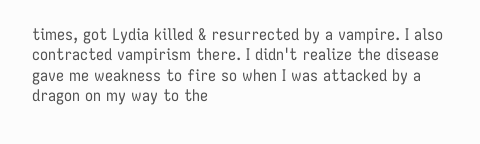times, got Lydia killed & resurrected by a vampire. I also contracted vampirism there. I didn't realize the disease gave me weakness to fire so when I was attacked by a dragon on my way to the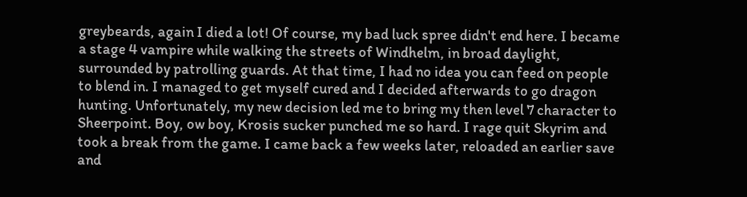greybeards, again I died a lot! Of course, my bad luck spree didn't end here. I became a stage 4 vampire while walking the streets of Windhelm, in broad daylight, surrounded by patrolling guards. At that time, I had no idea you can feed on people to blend in. I managed to get myself cured and I decided afterwards to go dragon hunting. Unfortunately, my new decision led me to bring my then level 7 character to Sheerpoint. Boy, ow boy, Krosis sucker punched me so hard. I rage quit Skyrim and took a break from the game. I came back a few weeks later, reloaded an earlier save and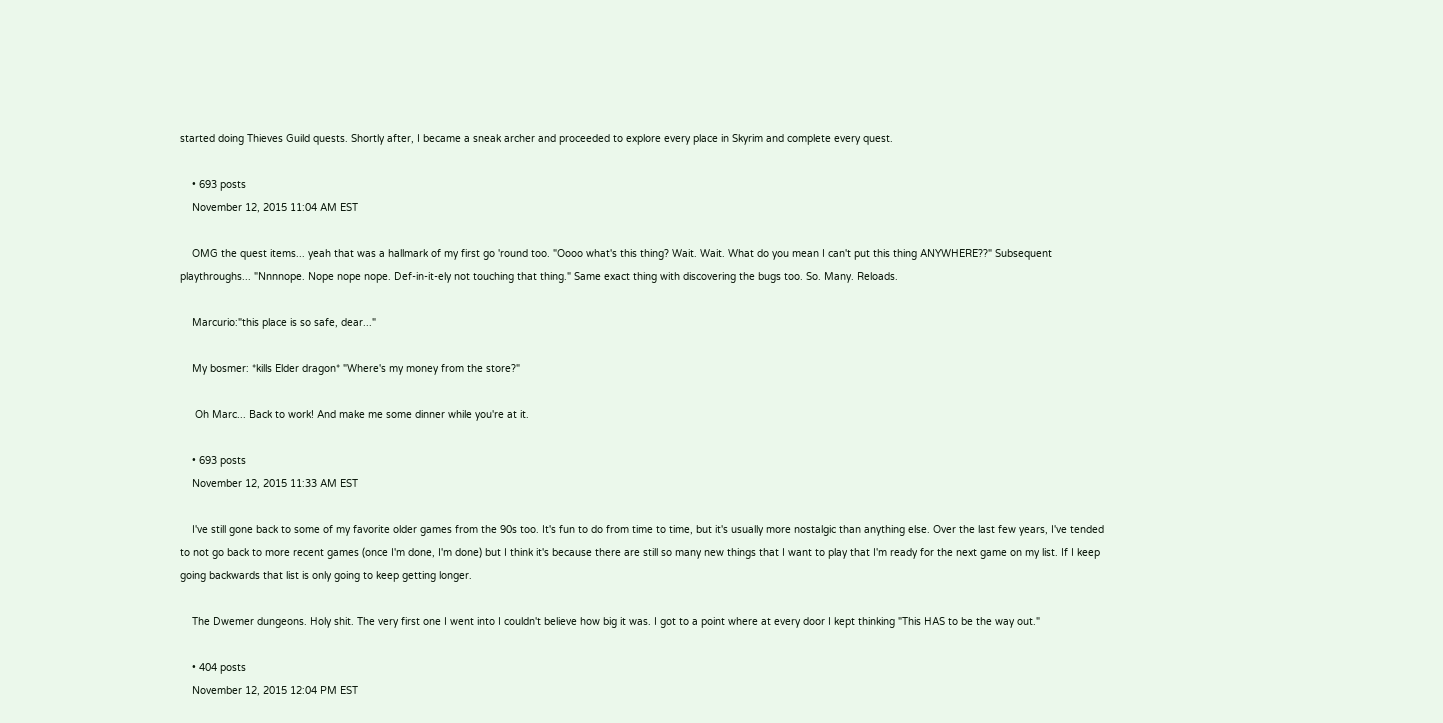started doing Thieves Guild quests. Shortly after, I became a sneak archer and proceeded to explore every place in Skyrim and complete every quest.

    • 693 posts
    November 12, 2015 11:04 AM EST

    OMG the quest items... yeah that was a hallmark of my first go 'round too. "Oooo what's this thing? Wait. Wait. What do you mean I can't put this thing ANYWHERE??" Subsequent playthroughs... "Nnnnope. Nope nope nope. Def-in-it-ely not touching that thing." Same exact thing with discovering the bugs too. So. Many. Reloads.

    Marcurio:"this place is so safe, dear..."

    My bosmer: *kills Elder dragon* "Where's my money from the store?"

     Oh Marc... Back to work! And make me some dinner while you're at it.

    • 693 posts
    November 12, 2015 11:33 AM EST

    I've still gone back to some of my favorite older games from the 90s too. It's fun to do from time to time, but it's usually more nostalgic than anything else. Over the last few years, I've tended to not go back to more recent games (once I'm done, I'm done) but I think it's because there are still so many new things that I want to play that I'm ready for the next game on my list. If I keep going backwards that list is only going to keep getting longer.

    The Dwemer dungeons. Holy shit. The very first one I went into I couldn't believe how big it was. I got to a point where at every door I kept thinking "This HAS to be the way out."

    • 404 posts
    November 12, 2015 12:04 PM EST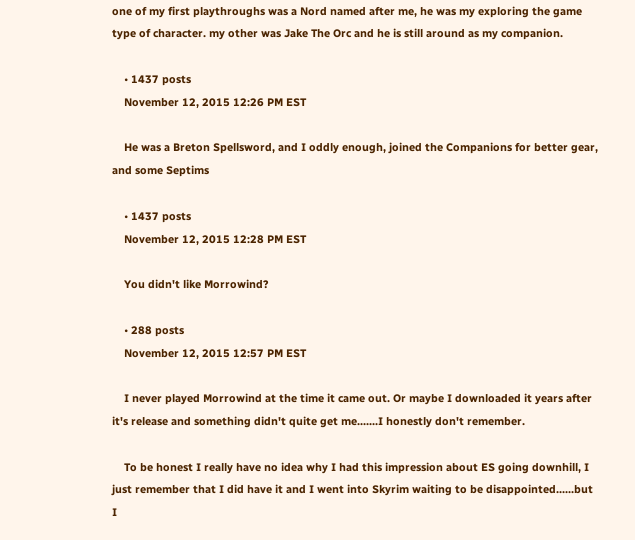one of my first playthroughs was a Nord named after me, he was my exploring the game type of character. my other was Jake The Orc and he is still around as my companion.

    • 1437 posts
    November 12, 2015 12:26 PM EST

    He was a Breton Spellsword, and I oddly enough, joined the Companions for better gear, and some Septims

    • 1437 posts
    November 12, 2015 12:28 PM EST

    You didn't like Morrowind?

    • 288 posts
    November 12, 2015 12:57 PM EST

    I never played Morrowind at the time it came out. Or maybe I downloaded it years after it's release and something didn't quite get me.......I honestly don't remember.

    To be honest I really have no idea why I had this impression about ES going downhill, I just remember that I did have it and I went into Skyrim waiting to be disappointed......but I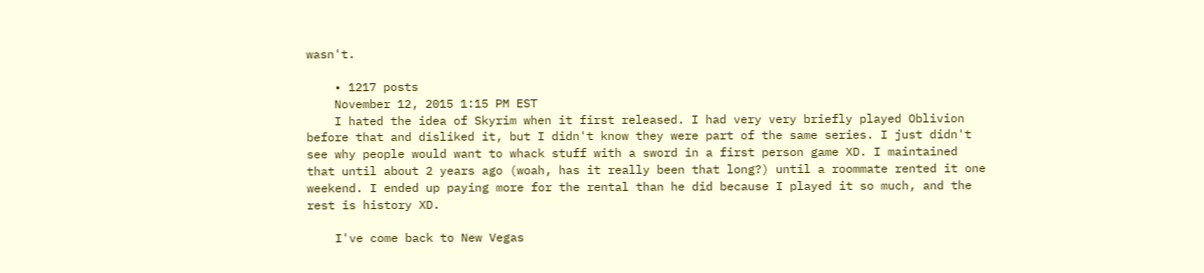wasn't.

    • 1217 posts
    November 12, 2015 1:15 PM EST
    I hated the idea of Skyrim when it first released. I had very very briefly played Oblivion before that and disliked it, but I didn't know they were part of the same series. I just didn't see why people would want to whack stuff with a sword in a first person game XD. I maintained that until about 2 years ago (woah, has it really been that long?) until a roommate rented it one weekend. I ended up paying more for the rental than he did because I played it so much, and the rest is history XD.

    I've come back to New Vegas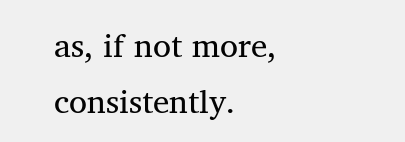as, if not more, consistently.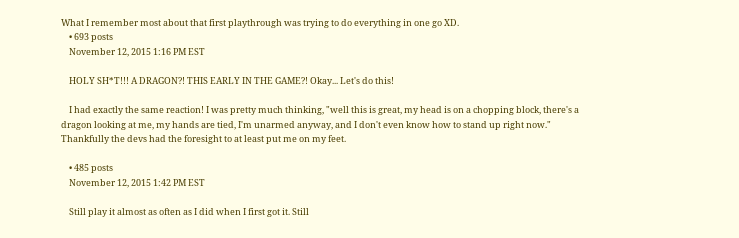What I remember most about that first playthrough was trying to do everything in one go XD.
    • 693 posts
    November 12, 2015 1:16 PM EST

    HOLY SH*T!!! A DRAGON?! THIS EARLY IN THE GAME?! Okay... Let's do this!

    I had exactly the same reaction! I was pretty much thinking, "well this is great, my head is on a chopping block, there's a dragon looking at me, my hands are tied, I'm unarmed anyway, and I don't even know how to stand up right now." Thankfully the devs had the foresight to at least put me on my feet.

    • 485 posts
    November 12, 2015 1:42 PM EST

    Still play it almost as often as I did when I first got it. Still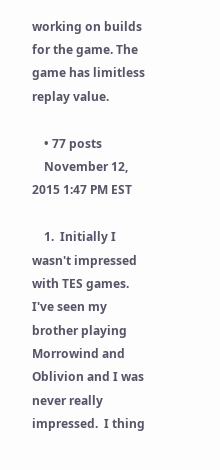working on builds for the game. The game has limitless replay value.

    • 77 posts
    November 12, 2015 1:47 PM EST

    1.  Initially I wasn't impressed with TES games.  I've seen my brother playing Morrowind and Oblivion and I was never really impressed.  I thing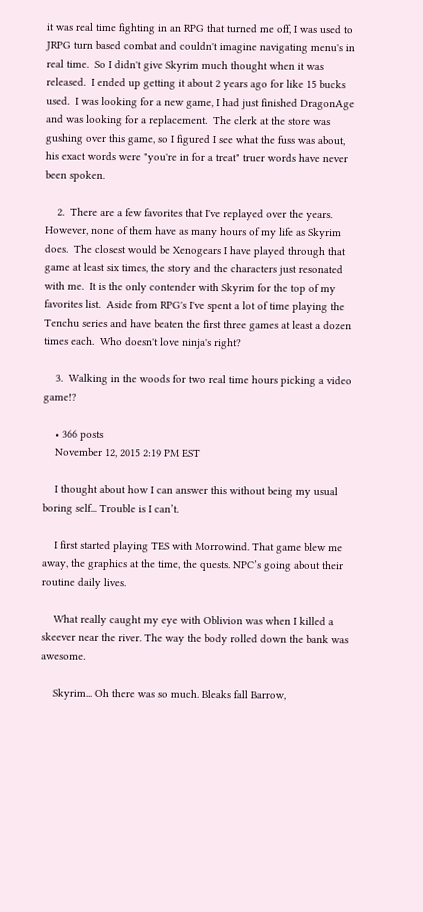it was real time fighting in an RPG that turned me off, I was used to JRPG turn based combat and couldn't imagine navigating menu's in real time.  So I didn't give Skyrim much thought when it was released.  I ended up getting it about 2 years ago for like 15 bucks used.  I was looking for a new game, I had just finished DragonAge and was looking for a replacement.  The clerk at the store was gushing over this game, so I figured I see what the fuss was about, his exact words were "you're in for a treat" truer words have never been spoken.

    2.  There are a few favorites that I've replayed over the years.  However, none of them have as many hours of my life as Skyrim does.  The closest would be Xenogears I have played through that game at least six times, the story and the characters just resonated with me.  It is the only contender with Skyrim for the top of my favorites list.  Aside from RPG's I've spent a lot of time playing the Tenchu series and have beaten the first three games at least a dozen times each.  Who doesn't love ninja's right?

    3.  Walking in the woods for two real time hours picking a video game!?

    • 366 posts
    November 12, 2015 2:19 PM EST

    I thought about how I can answer this without being my usual boring self... Trouble is I can’t.

    I first started playing TES with Morrowind. That game blew me away, the graphics at the time, the quests. NPC’s going about their routine daily lives.

    What really caught my eye with Oblivion was when I killed a skeever near the river. The way the body rolled down the bank was awesome.

    Skyrim... Oh there was so much. Bleaks fall Barrow,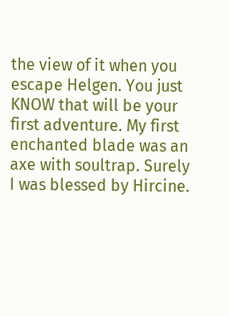the view of it when you escape Helgen. You just KNOW that will be your first adventure. My first enchanted blade was an axe with soultrap. Surely I was blessed by Hircine.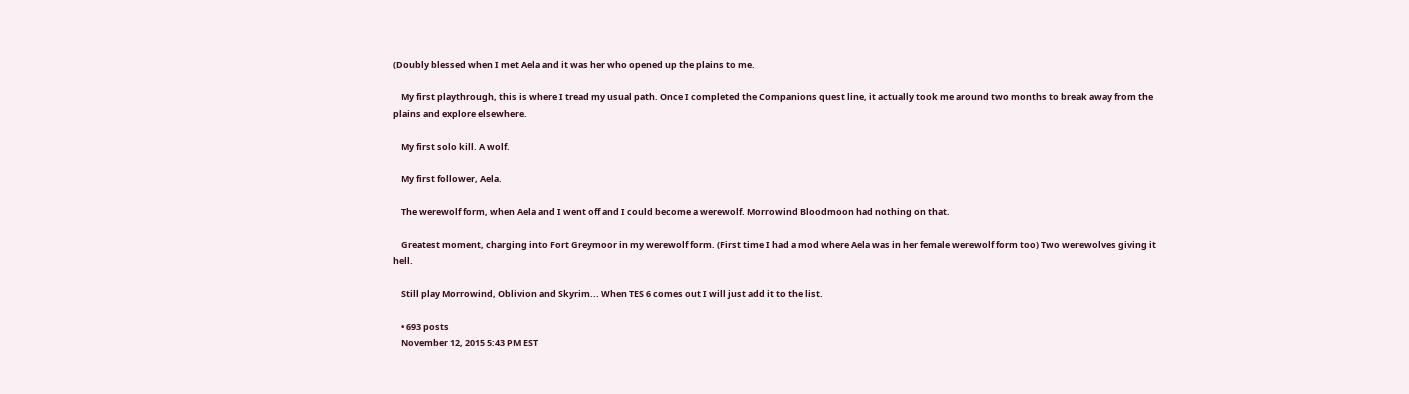(Doubly blessed when I met Aela and it was her who opened up the plains to me.

    My first playthrough, this is where I tread my usual path. Once I completed the Companions quest line, it actually took me around two months to break away from the plains and explore elsewhere.

    My first solo kill. A wolf.

    My first follower, Aela.

    The werewolf form, when Aela and I went off and I could become a werewolf. Morrowind Bloodmoon had nothing on that.

    Greatest moment, charging into Fort Greymoor in my werewolf form. (First time I had a mod where Aela was in her female werewolf form too) Two werewolves giving it hell.

    Still play Morrowind, Oblivion and Skyrim... When TES 6 comes out I will just add it to the list.

    • 693 posts
    November 12, 2015 5:43 PM EST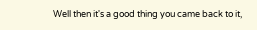Well then it's a good thing you came back to it,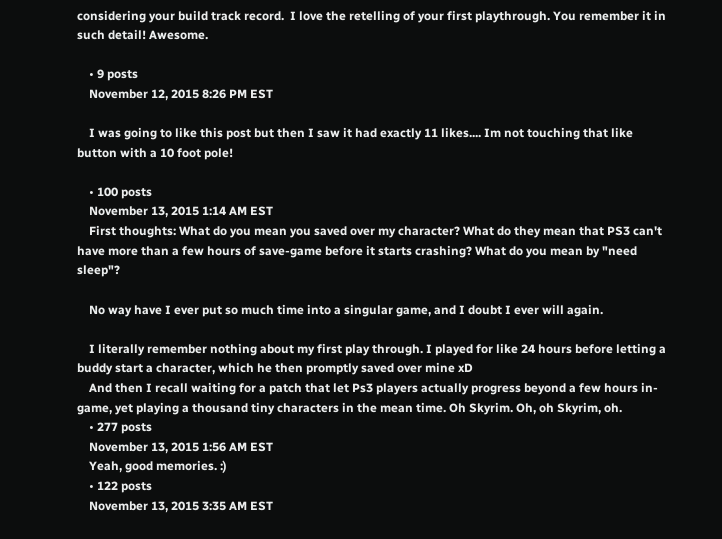considering your build track record.  I love the retelling of your first playthrough. You remember it in such detail! Awesome.

    • 9 posts
    November 12, 2015 8:26 PM EST

    I was going to like this post but then I saw it had exactly 11 likes.... Im not touching that like button with a 10 foot pole!

    • 100 posts
    November 13, 2015 1:14 AM EST
    First thoughts: What do you mean you saved over my character? What do they mean that PS3 can't have more than a few hours of save-game before it starts crashing? What do you mean by "need sleep"?

    No way have I ever put so much time into a singular game, and I doubt I ever will again.

    I literally remember nothing about my first play through. I played for like 24 hours before letting a buddy start a character, which he then promptly saved over mine xD
    And then I recall waiting for a patch that let Ps3 players actually progress beyond a few hours in-game, yet playing a thousand tiny characters in the mean time. Oh Skyrim. Oh, oh Skyrim, oh.
    • 277 posts
    November 13, 2015 1:56 AM EST
    Yeah, good memories. :)
    • 122 posts
    November 13, 2015 3:35 AM EST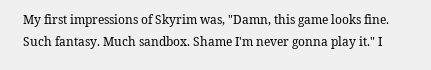My first impressions of Skyrim was, "Damn, this game looks fine. Such fantasy. Much sandbox. Shame I'm never gonna play it." I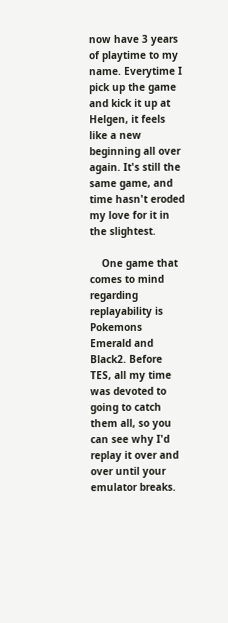now have 3 years of playtime to my name. Everytime I pick up the game and kick it up at Helgen, it feels like a new beginning all over again. It's still the same game, and time hasn't eroded my love for it in the slightest.

    One game that comes to mind regarding replayability is Pokemons Emerald and Black2. Before TES, all my time was devoted to going to catch them all, so you can see why I'd replay it over and over until your emulator breaks.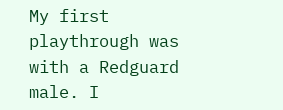My first playthrough was with a Redguard male. I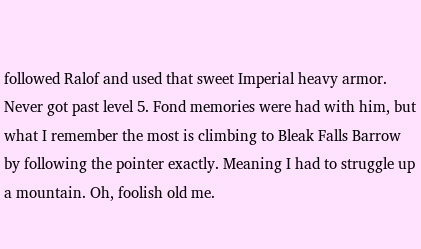followed Ralof and used that sweet Imperial heavy armor. Never got past level 5. Fond memories were had with him, but what I remember the most is climbing to Bleak Falls Barrow by following the pointer exactly. Meaning I had to struggle up a mountain. Oh, foolish old me.